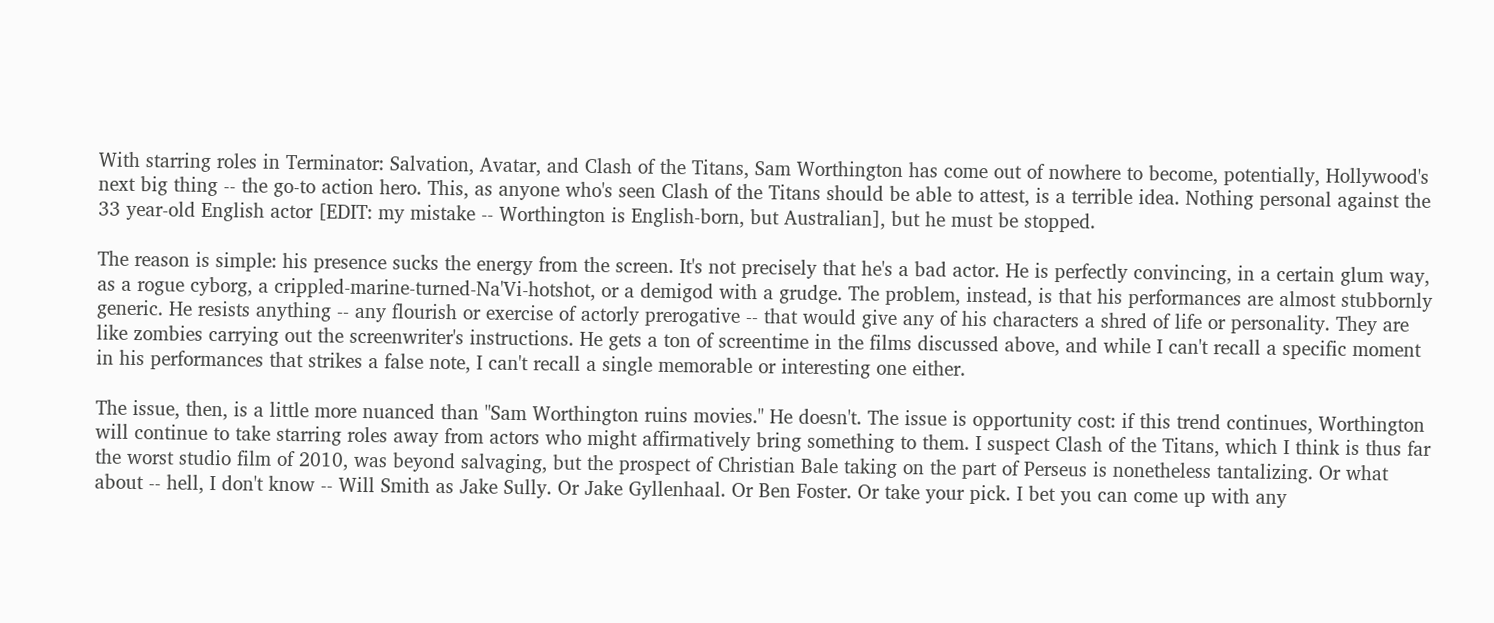With starring roles in Terminator: Salvation, Avatar, and Clash of the Titans, Sam Worthington has come out of nowhere to become, potentially, Hollywood's next big thing -- the go-to action hero. This, as anyone who's seen Clash of the Titans should be able to attest, is a terrible idea. Nothing personal against the 33 year-old English actor [EDIT: my mistake -- Worthington is English-born, but Australian], but he must be stopped.

The reason is simple: his presence sucks the energy from the screen. It's not precisely that he's a bad actor. He is perfectly convincing, in a certain glum way, as a rogue cyborg, a crippled-marine-turned-Na'Vi-hotshot, or a demigod with a grudge. The problem, instead, is that his performances are almost stubbornly generic. He resists anything -- any flourish or exercise of actorly prerogative -- that would give any of his characters a shred of life or personality. They are like zombies carrying out the screenwriter's instructions. He gets a ton of screentime in the films discussed above, and while I can't recall a specific moment in his performances that strikes a false note, I can't recall a single memorable or interesting one either.

The issue, then, is a little more nuanced than "Sam Worthington ruins movies." He doesn't. The issue is opportunity cost: if this trend continues, Worthington will continue to take starring roles away from actors who might affirmatively bring something to them. I suspect Clash of the Titans, which I think is thus far the worst studio film of 2010, was beyond salvaging, but the prospect of Christian Bale taking on the part of Perseus is nonetheless tantalizing. Or what about -- hell, I don't know -- Will Smith as Jake Sully. Or Jake Gyllenhaal. Or Ben Foster. Or take your pick. I bet you can come up with any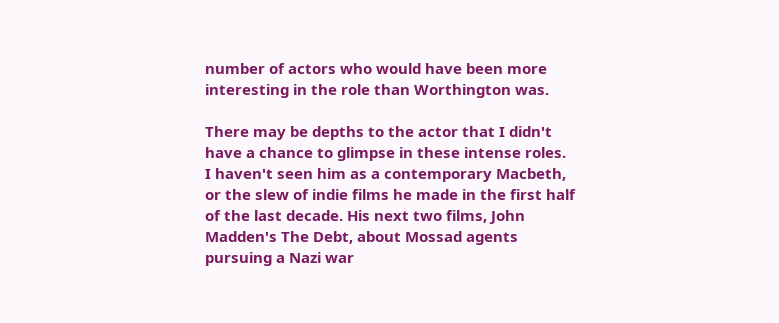number of actors who would have been more interesting in the role than Worthington was.

There may be depths to the actor that I didn't have a chance to glimpse in these intense roles. I haven't seen him as a contemporary Macbeth, or the slew of indie films he made in the first half of the last decade. His next two films, John Madden's The Debt, about Mossad agents pursuing a Nazi war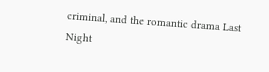criminal, and the romantic drama Last Night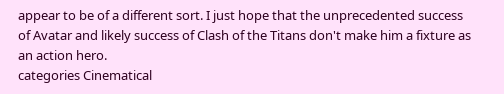appear to be of a different sort. I just hope that the unprecedented success of Avatar and likely success of Clash of the Titans don't make him a fixture as an action hero.
categories Cinematical